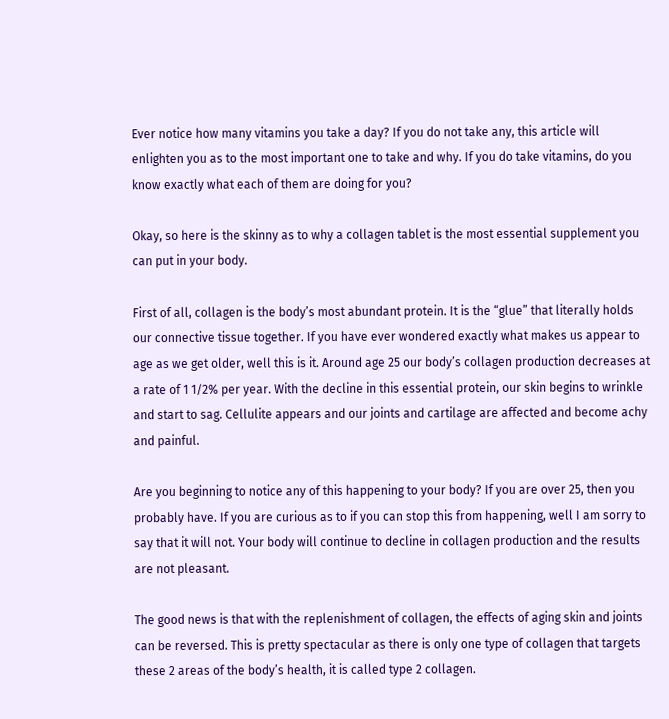Ever notice how many vitamins you take a day? If you do not take any, this article will enlighten you as to the most important one to take and why. If you do take vitamins, do you know exactly what each of them are doing for you?

Okay, so here is the skinny as to why a collagen tablet is the most essential supplement you can put in your body.

First of all, collagen is the body’s most abundant protein. It is the “glue” that literally holds our connective tissue together. If you have ever wondered exactly what makes us appear to age as we get older, well this is it. Around age 25 our body’s collagen production decreases at a rate of 1 1/2% per year. With the decline in this essential protein, our skin begins to wrinkle and start to sag. Cellulite appears and our joints and cartilage are affected and become achy and painful.

Are you beginning to notice any of this happening to your body? If you are over 25, then you probably have. If you are curious as to if you can stop this from happening, well I am sorry to say that it will not. Your body will continue to decline in collagen production and the results are not pleasant.

The good news is that with the replenishment of collagen, the effects of aging skin and joints can be reversed. This is pretty spectacular as there is only one type of collagen that targets these 2 areas of the body’s health, it is called type 2 collagen.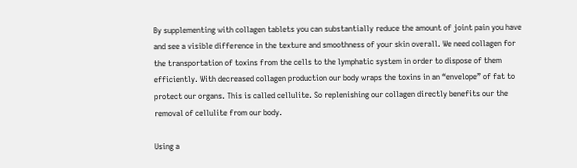By supplementing with collagen tablets you can substantially reduce the amount of joint pain you have and see a visible difference in the texture and smoothness of your skin overall. We need collagen for the transportation of toxins from the cells to the lymphatic system in order to dispose of them efficiently. With decreased collagen production our body wraps the toxins in an “envelope” of fat to protect our organs. This is called cellulite. So replenishing our collagen directly benefits our the removal of cellulite from our body.

Using a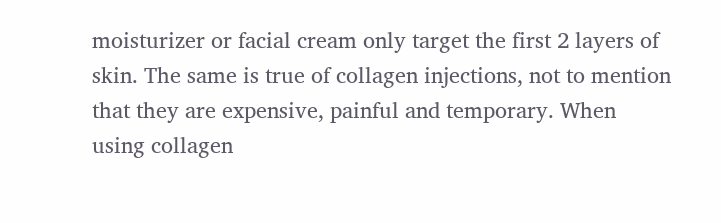moisturizer or facial cream only target the first 2 layers of skin. The same is true of collagen injections, not to mention that they are expensive, painful and temporary. When using collagen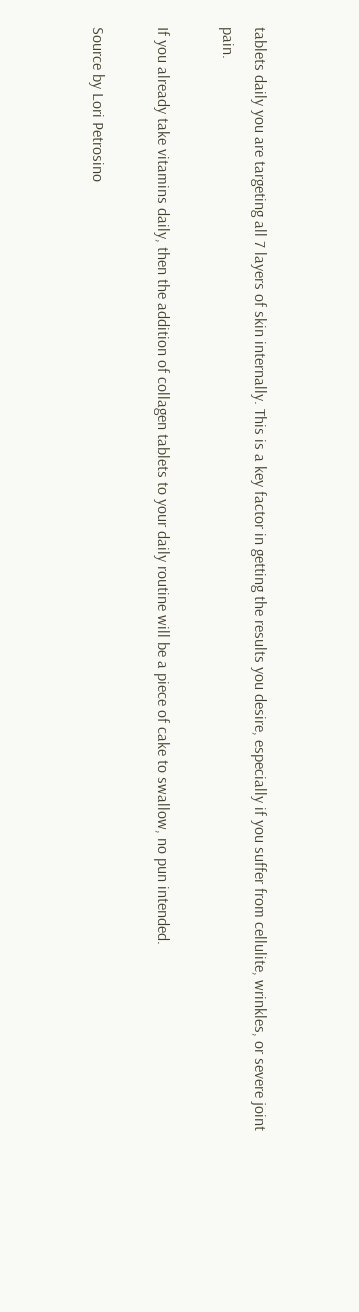tablets daily you are targeting all 7 layers of skin internally. This is a key factor in getting the results you desire, especially if you suffer from cellulite, wrinkles, or severe joint pain.

If you already take vitamins daily, then the addition of collagen tablets to your daily routine will be a piece of cake to swallow, no pun intended.

Source by Lori Petrosino